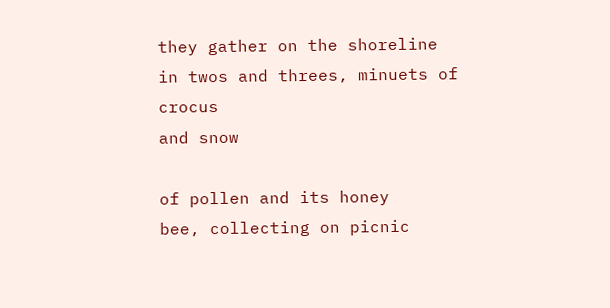they gather on the shoreline
in twos and threes, minuets of crocus
and snow

of pollen and its honey
bee, collecting on picnic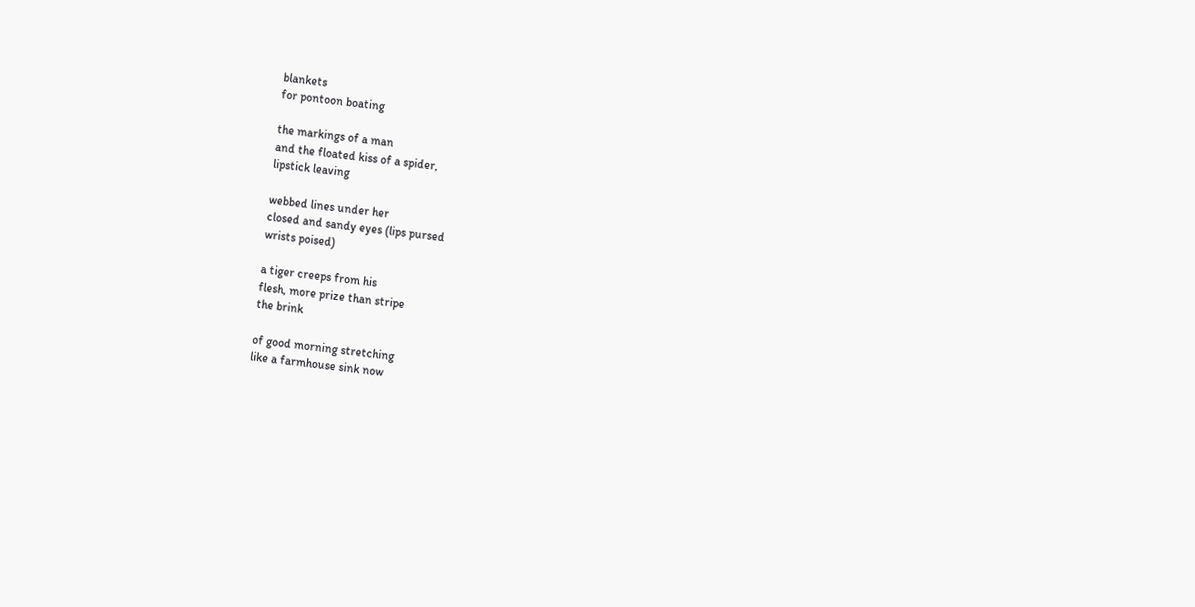blankets
for pontoon boating

the markings of a man
and the floated kiss of a spider,
lipstick leaving

webbed lines under her
closed and sandy eyes (lips pursed
wrists poised)

a tiger creeps from his
flesh, more prize than stripe
the brink

of good morning stretching
like a farmhouse sink now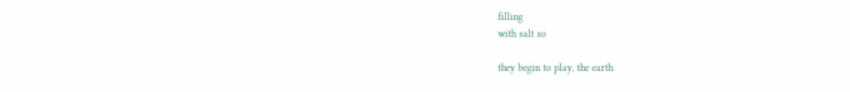filling
with salt so

they begin to play, the earth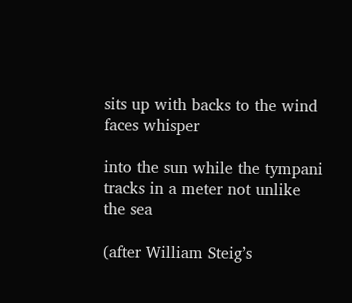sits up with backs to the wind
faces whisper

into the sun while the tympani
tracks in a meter not unlike
the sea

(after William Steig’s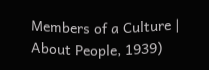Members of a Culture | About People, 1939)